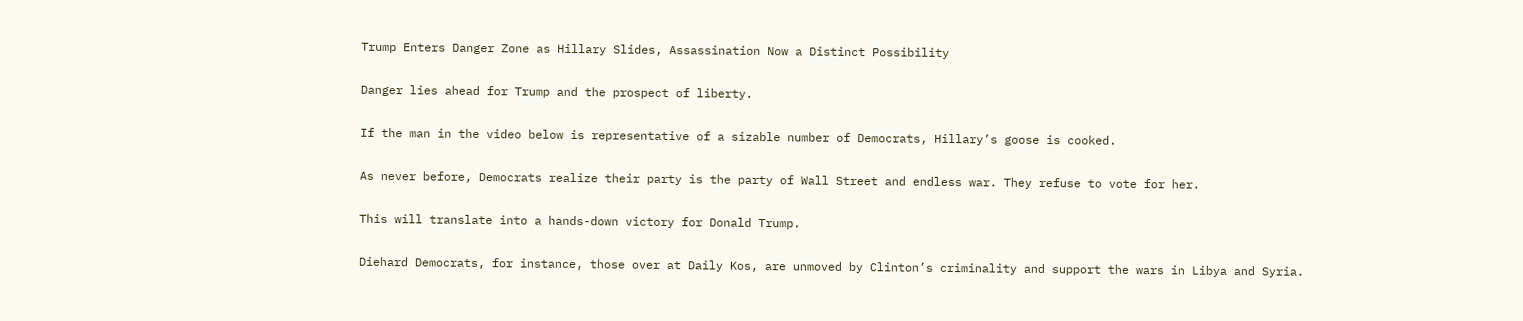Trump Enters Danger Zone as Hillary Slides, Assassination Now a Distinct Possibility

Danger lies ahead for Trump and the prospect of liberty.

If the man in the video below is representative of a sizable number of Democrats, Hillary’s goose is cooked.

As never before, Democrats realize their party is the party of Wall Street and endless war. They refuse to vote for her.

This will translate into a hands-down victory for Donald Trump.

Diehard Democrats, for instance, those over at Daily Kos, are unmoved by Clinton’s criminality and support the wars in Libya and Syria.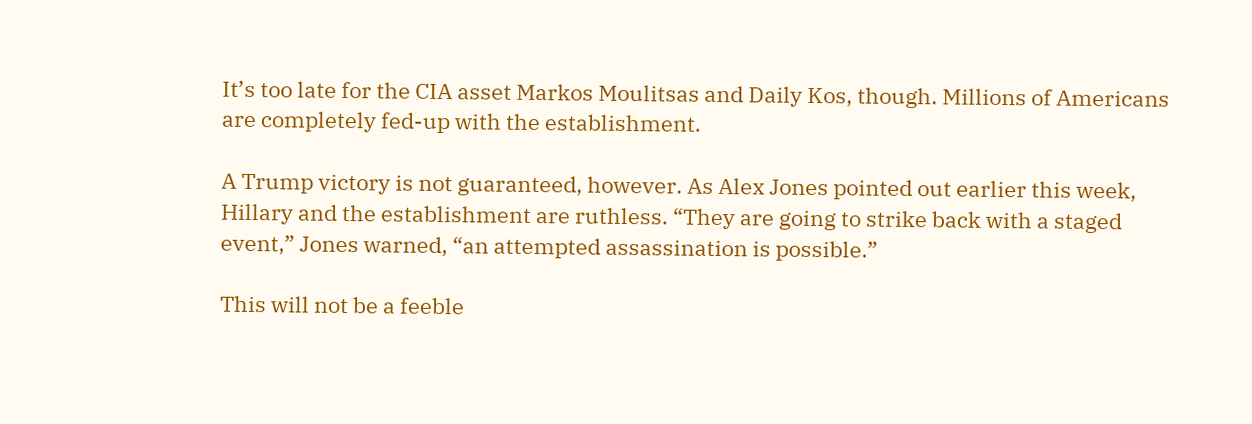It’s too late for the CIA asset Markos Moulitsas and Daily Kos, though. Millions of Americans are completely fed-up with the establishment.

A Trump victory is not guaranteed, however. As Alex Jones pointed out earlier this week, Hillary and the establishment are ruthless. “They are going to strike back with a staged event,” Jones warned, “an attempted assassination is possible.”

This will not be a feeble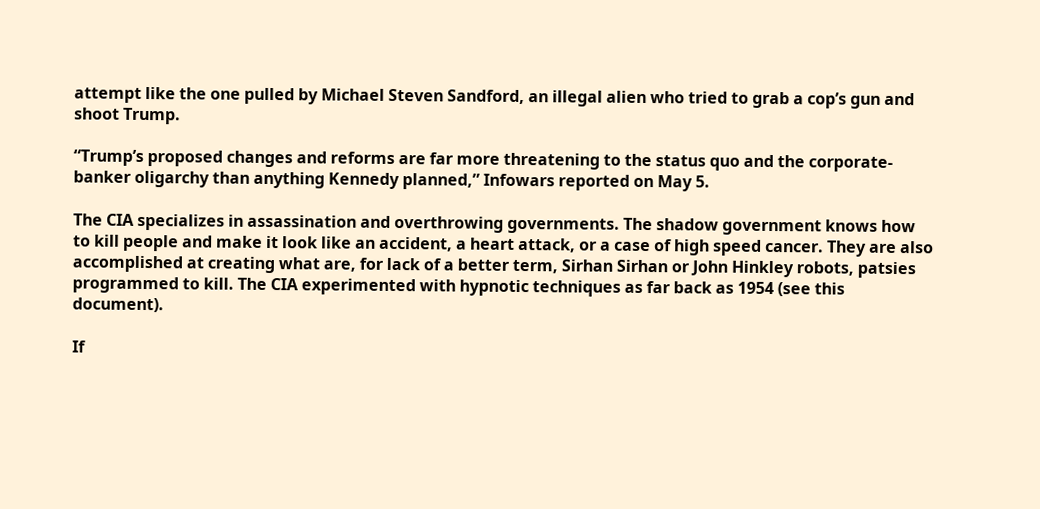attempt like the one pulled by Michael Steven Sandford, an illegal alien who tried to grab a cop’s gun and shoot Trump.

“Trump’s proposed changes and reforms are far more threatening to the status quo and the corporate-banker oligarchy than anything Kennedy planned,” Infowars reported on May 5.

The CIA specializes in assassination and overthrowing governments. The shadow government knows how to kill people and make it look like an accident, a heart attack, or a case of high speed cancer. They are also accomplished at creating what are, for lack of a better term, Sirhan Sirhan or John Hinkley robots, patsies programmed to kill. The CIA experimented with hypnotic techniques as far back as 1954 (see this document).

If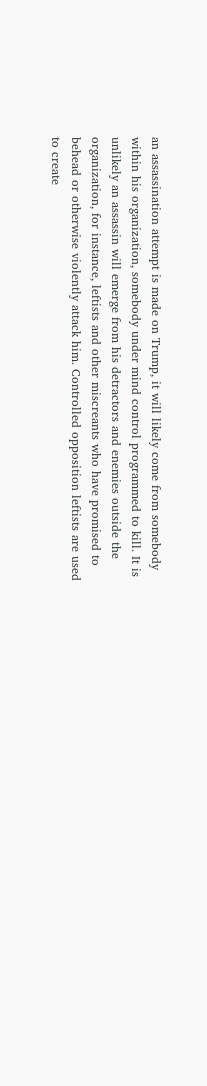an assassination attempt is made on Trump, it will likely come from somebody within his organization, somebody under mind control programmed to kill. It is unlikely an assassin will emerge from his detractors and enemies outside the organization, for instance, leftists and other miscreants who have promised to behead or otherwise violently attack him. Controlled opposition leftists are used to create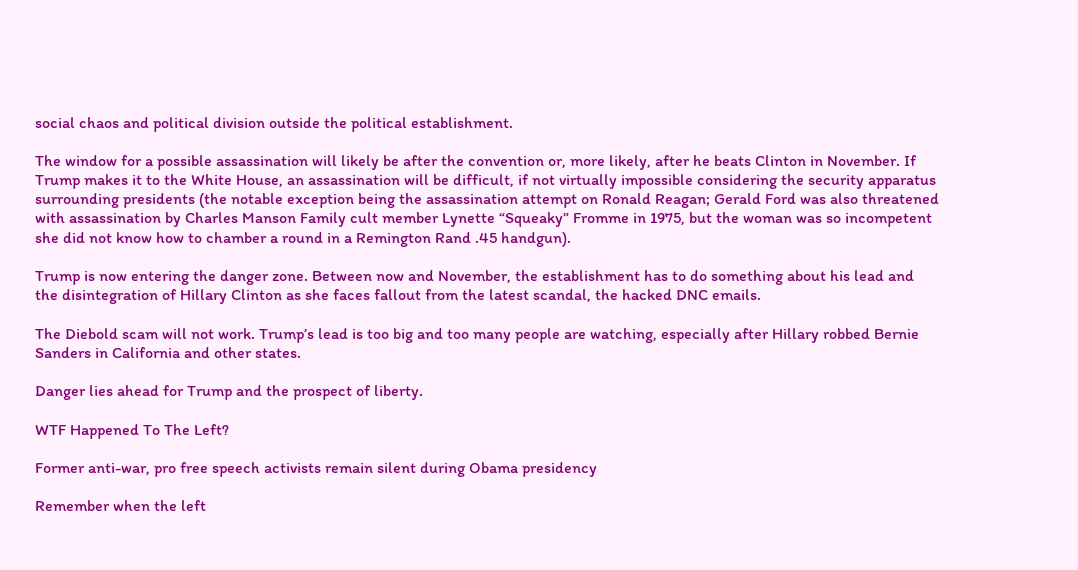social chaos and political division outside the political establishment.

The window for a possible assassination will likely be after the convention or, more likely, after he beats Clinton in November. If Trump makes it to the White House, an assassination will be difficult, if not virtually impossible considering the security apparatus surrounding presidents (the notable exception being the assassination attempt on Ronald Reagan; Gerald Ford was also threatened with assassination by Charles Manson Family cult member Lynette “Squeaky” Fromme in 1975, but the woman was so incompetent she did not know how to chamber a round in a Remington Rand .45 handgun).

Trump is now entering the danger zone. Between now and November, the establishment has to do something about his lead and the disintegration of Hillary Clinton as she faces fallout from the latest scandal, the hacked DNC emails.

The Diebold scam will not work. Trump’s lead is too big and too many people are watching, especially after Hillary robbed Bernie Sanders in California and other states.

Danger lies ahead for Trump and the prospect of liberty.

WTF Happened To The Left?

Former anti-war, pro free speech activists remain silent during Obama presidency

Remember when the left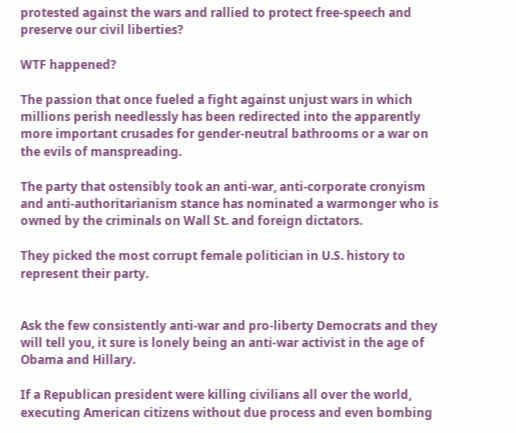protested against the wars and rallied to protect free-speech and preserve our civil liberties?

WTF happened?

The passion that once fueled a fight against unjust wars in which millions perish needlessly has been redirected into the apparently more important crusades for gender-neutral bathrooms or a war on the evils of manspreading.

The party that ostensibly took an anti-war, anti-corporate cronyism and anti-authoritarianism stance has nominated a warmonger who is owned by the criminals on Wall St. and foreign dictators.

They picked the most corrupt female politician in U.S. history to represent their party.


Ask the few consistently anti-war and pro-liberty Democrats and they will tell you, it sure is lonely being an anti-war activist in the age of Obama and Hillary.

If a Republican president were killing civilians all over the world, executing American citizens without due process and even bombing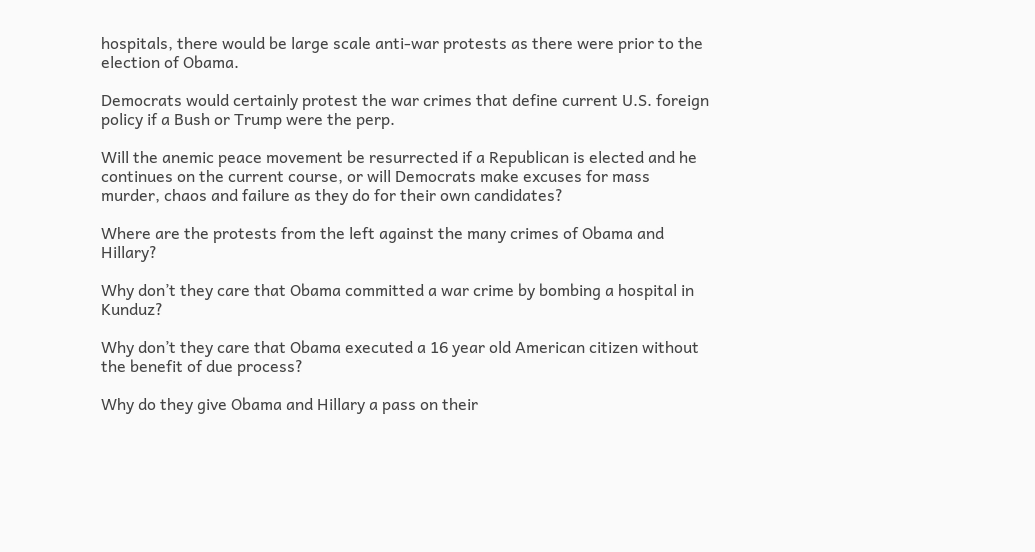hospitals, there would be large scale anti-war protests as there were prior to the election of Obama.

Democrats would certainly protest the war crimes that define current U.S. foreign policy if a Bush or Trump were the perp.

Will the anemic peace movement be resurrected if a Republican is elected and he continues on the current course, or will Democrats make excuses for mass murder, chaos and failure as they do for their own candidates?

Where are the protests from the left against the many crimes of Obama and Hillary?

Why don’t they care that Obama committed a war crime by bombing a hospital in Kunduz?

Why don’t they care that Obama executed a 16 year old American citizen without the benefit of due process?

Why do they give Obama and Hillary a pass on their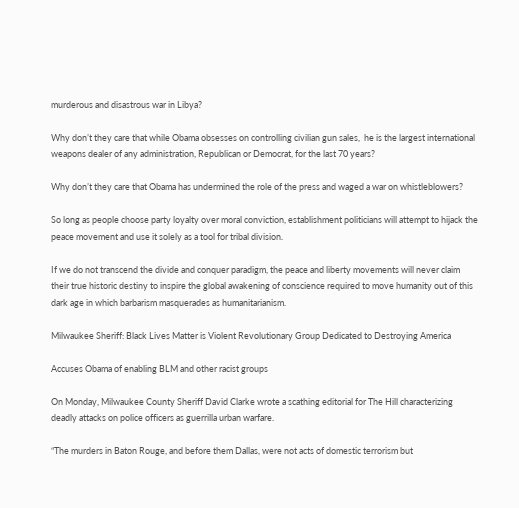murderous and disastrous war in Libya?

Why don’t they care that while Obama obsesses on controlling civilian gun sales,  he is the largest international weapons dealer of any administration, Republican or Democrat, for the last 70 years?

Why don’t they care that Obama has undermined the role of the press and waged a war on whistleblowers?

So long as people choose party loyalty over moral conviction, establishment politicians will attempt to hijack the peace movement and use it solely as a tool for tribal division.

If we do not transcend the divide and conquer paradigm, the peace and liberty movements will never claim their true historic destiny to inspire the global awakening of conscience required to move humanity out of this dark age in which barbarism masquerades as humanitarianism.

Milwaukee Sheriff: Black Lives Matter is Violent Revolutionary Group Dedicated to Destroying America

Accuses Obama of enabling BLM and other racist groups

On Monday, Milwaukee County Sheriff David Clarke wrote a scathing editorial for The Hill characterizing deadly attacks on police officers as guerrilla urban warfare.

“The murders in Baton Rouge, and before them Dallas, were not acts of domestic terrorism but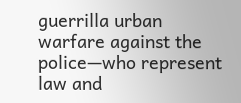guerrilla urban warfare against the police—who represent law and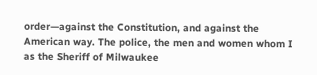order—against the Constitution, and against the American way. The police, the men and women whom I as the Sheriff of Milwaukee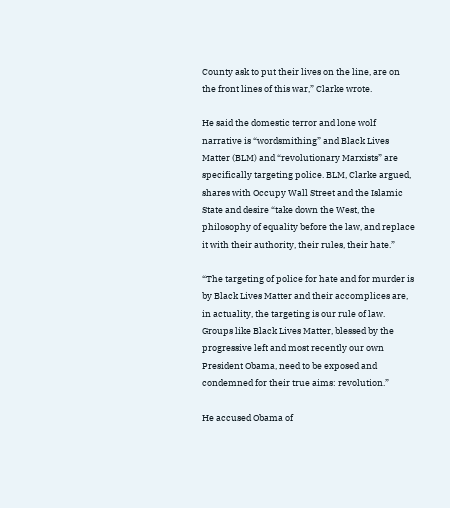County ask to put their lives on the line, are on the front lines of this war,” Clarke wrote.

He said the domestic terror and lone wolf narrative is “wordsmithing” and Black Lives Matter (BLM) and “revolutionary Marxists” are specifically targeting police. BLM, Clarke argued, shares with Occupy Wall Street and the Islamic State and desire “take down the West, the philosophy of equality before the law, and replace it with their authority, their rules, their hate.”

“The targeting of police for hate and for murder is by Black Lives Matter and their accomplices are, in actuality, the targeting is our rule of law. Groups like Black Lives Matter, blessed by the progressive left and most recently our own President Obama, need to be exposed and condemned for their true aims: revolution.”

He accused Obama of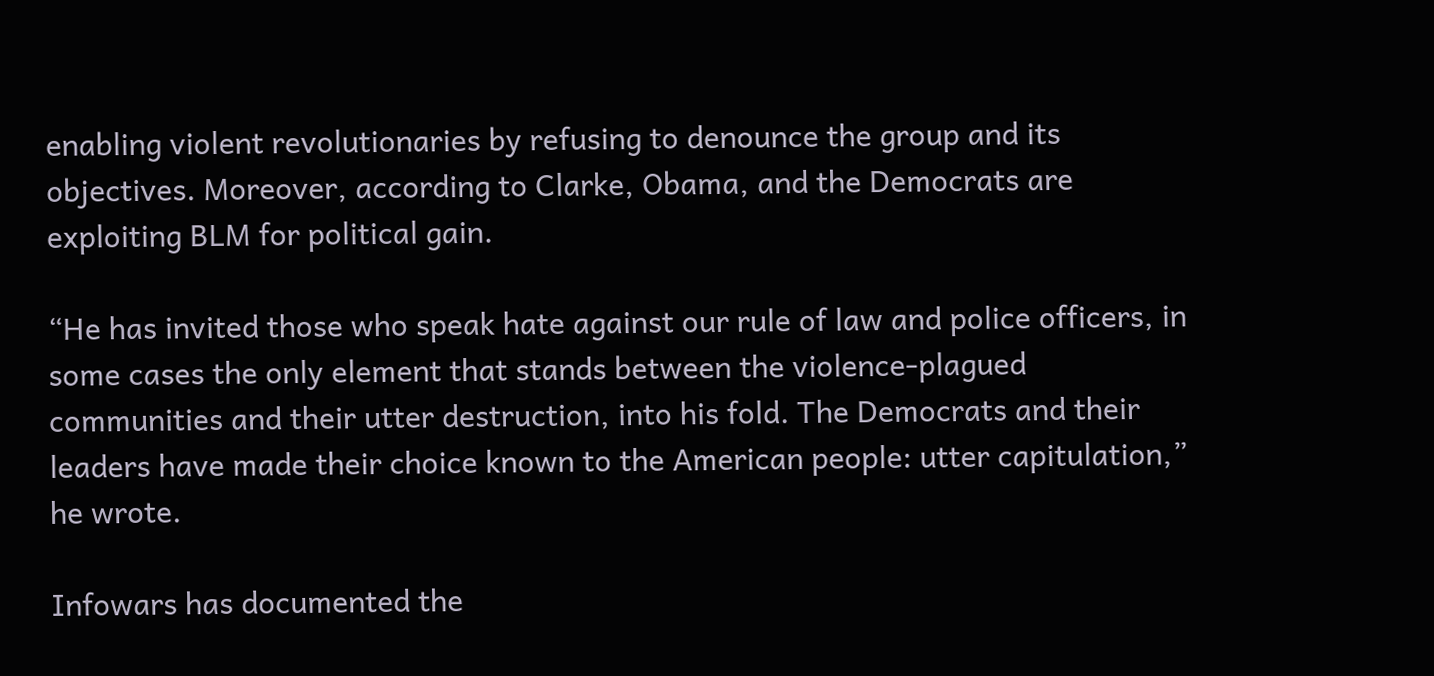enabling violent revolutionaries by refusing to denounce the group and its objectives. Moreover, according to Clarke, Obama, and the Democrats are exploiting BLM for political gain.

“He has invited those who speak hate against our rule of law and police officers, in some cases the only element that stands between the violence-plagued communities and their utter destruction, into his fold. The Democrats and their leaders have made their choice known to the American people: utter capitulation,” he wrote.

Infowars has documented the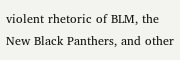violent rhetoric of BLM, the New Black Panthers, and other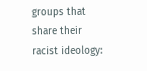groups that share their racist ideology: